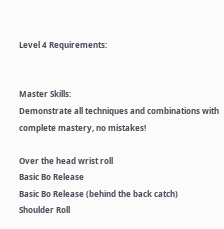Level 4 Requirements:


Master Skills:
Demonstrate all techniques and combinations with complete mastery, no mistakes!

Over the head wrist roll
Basic Bo Release
Basic Bo Release (behind the back catch)
Shoulder Roll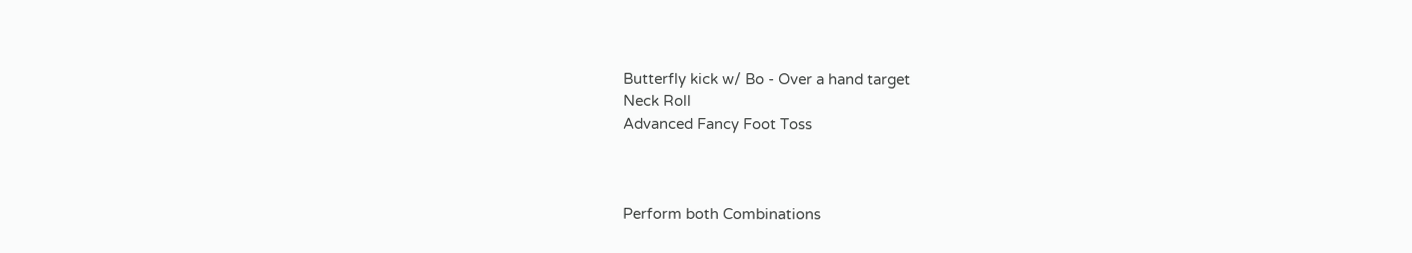Butterfly kick w/ Bo - Over a hand target
Neck Roll
Advanced Fancy Foot Toss



Perform both Combinations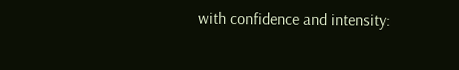with confidence and intensity: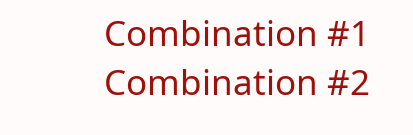Combination #1
Combination #2